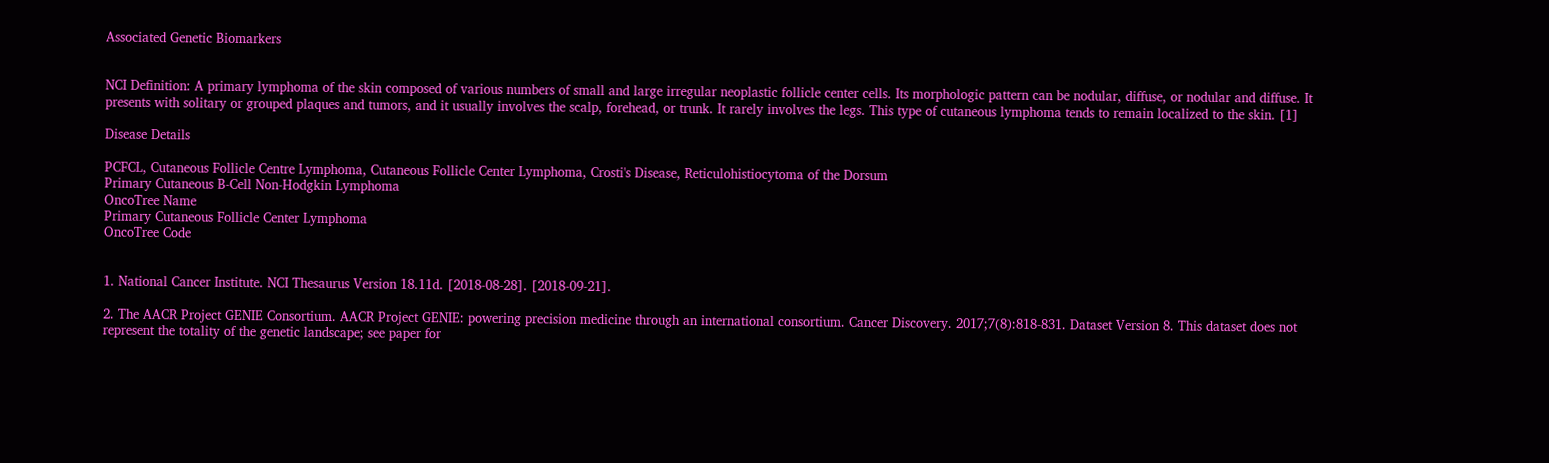Associated Genetic Biomarkers


NCI Definition: A primary lymphoma of the skin composed of various numbers of small and large irregular neoplastic follicle center cells. Its morphologic pattern can be nodular, diffuse, or nodular and diffuse. It presents with solitary or grouped plaques and tumors, and it usually involves the scalp, forehead, or trunk. It rarely involves the legs. This type of cutaneous lymphoma tends to remain localized to the skin. [1]

Disease Details

PCFCL, Cutaneous Follicle Centre Lymphoma, Cutaneous Follicle Center Lymphoma, Crosti's Disease, Reticulohistiocytoma of the Dorsum
Primary Cutaneous B-Cell Non-Hodgkin Lymphoma
OncoTree Name
Primary Cutaneous Follicle Center Lymphoma
OncoTree Code


1. National Cancer Institute. NCI Thesaurus Version 18.11d. [2018-08-28]. [2018-09-21].

2. The AACR Project GENIE Consortium. AACR Project GENIE: powering precision medicine through an international consortium. Cancer Discovery. 2017;7(8):818-831. Dataset Version 8. This dataset does not represent the totality of the genetic landscape; see paper for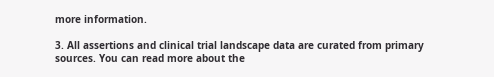more information.

3. All assertions and clinical trial landscape data are curated from primary sources. You can read more about the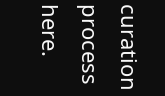curation process here.